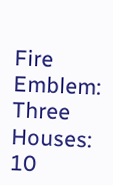Fire Emblem: Three Houses: 10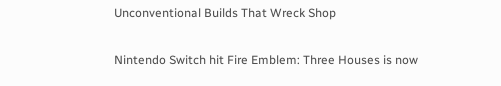Unconventional Builds That Wreck Shop

Nintendo Switch hit Fire Emblem: Three Houses is now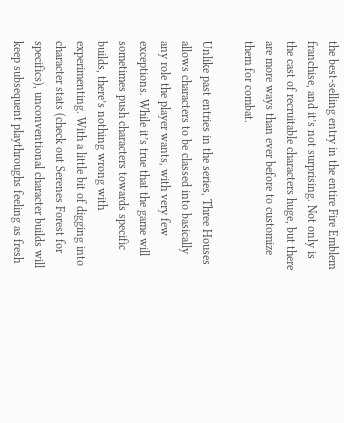the best-selling entry in the entire Fire Emblem franchise, and it’s not surprising. Not only is the cast of recruitable characters huge, but there are more ways than ever before to customize them for combat.

Unlike past entries in the series, Three Houses allows characters to be classed into basically any role the player wants, with very few exceptions. While it’s true that the game will sometimes push characters towards specific builds, there’s nothing wrong with experimenting. With a little bit of digging into character stats (check out Serenes Forest for specifics), unconventional character builds will keep subsequent playthroughs feeling as fresh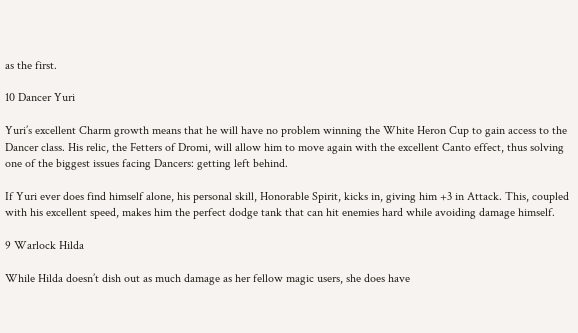as the first.

10 Dancer Yuri

Yuri’s excellent Charm growth means that he will have no problem winning the White Heron Cup to gain access to the Dancer class. His relic, the Fetters of Dromi, will allow him to move again with the excellent Canto effect, thus solving one of the biggest issues facing Dancers: getting left behind.

If Yuri ever does find himself alone, his personal skill, Honorable Spirit, kicks in, giving him +3 in Attack. This, coupled with his excellent speed, makes him the perfect dodge tank that can hit enemies hard while avoiding damage himself.

9 Warlock Hilda

While Hilda doesn’t dish out as much damage as her fellow magic users, she does have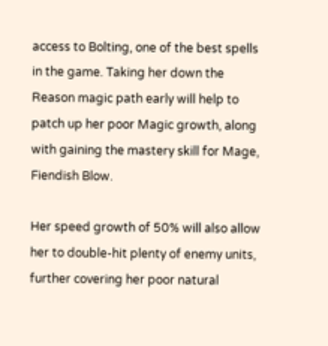access to Bolting, one of the best spells in the game. Taking her down the Reason magic path early will help to patch up her poor Magic growth, along with gaining the mastery skill for Mage, Fiendish Blow.

Her speed growth of 50% will also allow her to double-hit plenty of enemy units, further covering her poor natural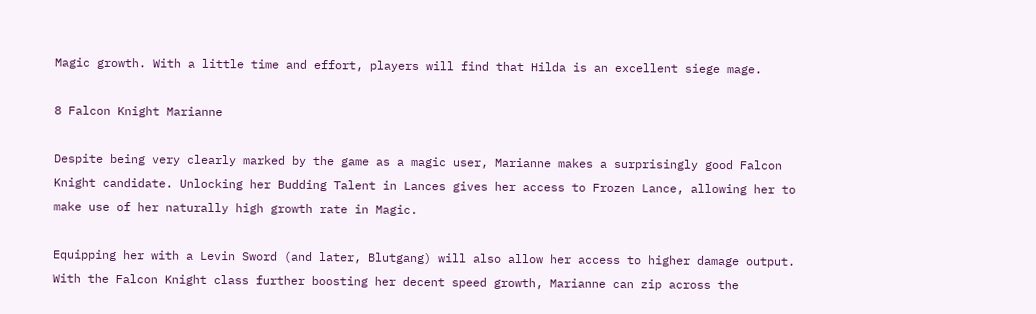Magic growth. With a little time and effort, players will find that Hilda is an excellent siege mage.

8 Falcon Knight Marianne

Despite being very clearly marked by the game as a magic user, Marianne makes a surprisingly good Falcon Knight candidate. Unlocking her Budding Talent in Lances gives her access to Frozen Lance, allowing her to make use of her naturally high growth rate in Magic.

Equipping her with a Levin Sword (and later, Blutgang) will also allow her access to higher damage output. With the Falcon Knight class further boosting her decent speed growth, Marianne can zip across the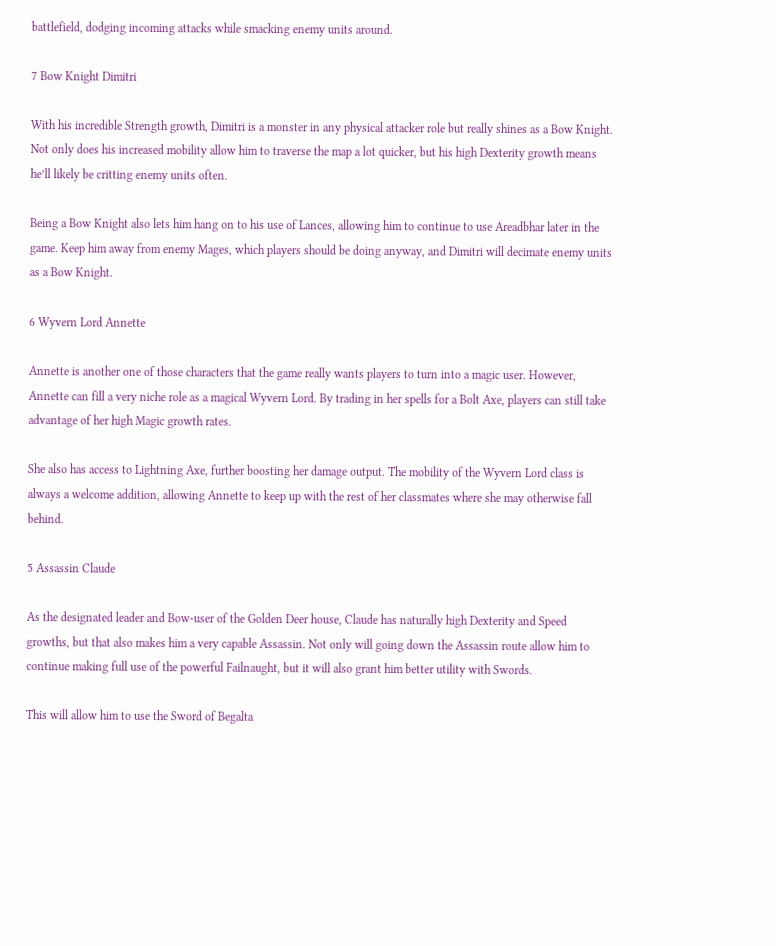battlefield, dodging incoming attacks while smacking enemy units around.

7 Bow Knight Dimitri

With his incredible Strength growth, Dimitri is a monster in any physical attacker role but really shines as a Bow Knight. Not only does his increased mobility allow him to traverse the map a lot quicker, but his high Dexterity growth means he’ll likely be critting enemy units often.

Being a Bow Knight also lets him hang on to his use of Lances, allowing him to continue to use Areadbhar later in the game. Keep him away from enemy Mages, which players should be doing anyway, and Dimitri will decimate enemy units as a Bow Knight.

6 Wyvern Lord Annette

Annette is another one of those characters that the game really wants players to turn into a magic user. However, Annette can fill a very niche role as a magical Wyvern Lord. By trading in her spells for a Bolt Axe, players can still take advantage of her high Magic growth rates.

She also has access to Lightning Axe, further boosting her damage output. The mobility of the Wyvern Lord class is always a welcome addition, allowing Annette to keep up with the rest of her classmates where she may otherwise fall behind.

5 Assassin Claude

As the designated leader and Bow-user of the Golden Deer house, Claude has naturally high Dexterity and Speed growths, but that also makes him a very capable Assassin. Not only will going down the Assassin route allow him to continue making full use of the powerful Failnaught, but it will also grant him better utility with Swords.

This will allow him to use the Sword of Begalta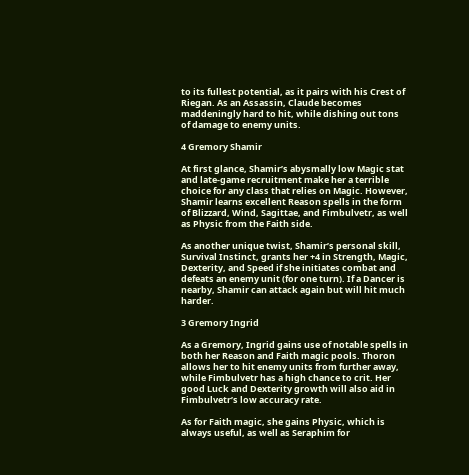to its fullest potential, as it pairs with his Crest of Riegan. As an Assassin, Claude becomes maddeningly hard to hit, while dishing out tons of damage to enemy units.

4 Gremory Shamir

At first glance, Shamir’s abysmally low Magic stat and late-game recruitment make her a terrible choice for any class that relies on Magic. However, Shamir learns excellent Reason spells in the form of Blizzard, Wind, Sagittae, and Fimbulvetr, as well as Physic from the Faith side.

As another unique twist, Shamir’s personal skill, Survival Instinct, grants her +4 in Strength, Magic, Dexterity, and Speed if she initiates combat and defeats an enemy unit (for one turn). If a Dancer is nearby, Shamir can attack again but will hit much harder.

3 Gremory Ingrid

As a Gremory, Ingrid gains use of notable spells in both her Reason and Faith magic pools. Thoron allows her to hit enemy units from further away, while Fimbulvetr has a high chance to crit. Her good Luck and Dexterity growth will also aid in Fimbulvetr’s low accuracy rate.

As for Faith magic, she gains Physic, which is always useful, as well as Seraphim for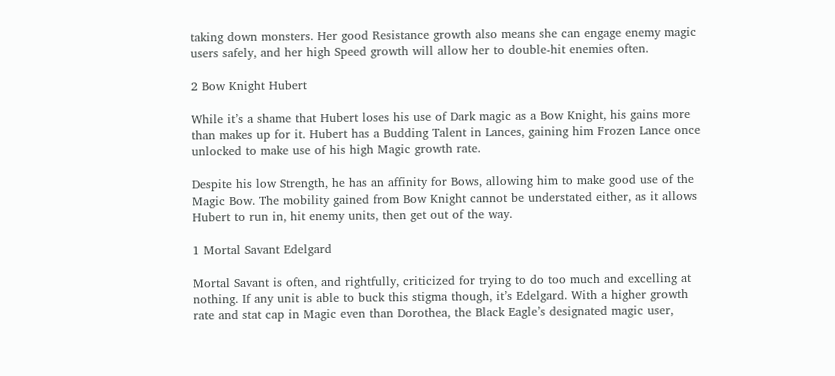taking down monsters. Her good Resistance growth also means she can engage enemy magic users safely, and her high Speed growth will allow her to double-hit enemies often.

2 Bow Knight Hubert

While it’s a shame that Hubert loses his use of Dark magic as a Bow Knight, his gains more than makes up for it. Hubert has a Budding Talent in Lances, gaining him Frozen Lance once unlocked to make use of his high Magic growth rate.

Despite his low Strength, he has an affinity for Bows, allowing him to make good use of the Magic Bow. The mobility gained from Bow Knight cannot be understated either, as it allows Hubert to run in, hit enemy units, then get out of the way.

1 Mortal Savant Edelgard

Mortal Savant is often, and rightfully, criticized for trying to do too much and excelling at nothing. If any unit is able to buck this stigma though, it’s Edelgard. With a higher growth rate and stat cap in Magic even than Dorothea, the Black Eagle’s designated magic user,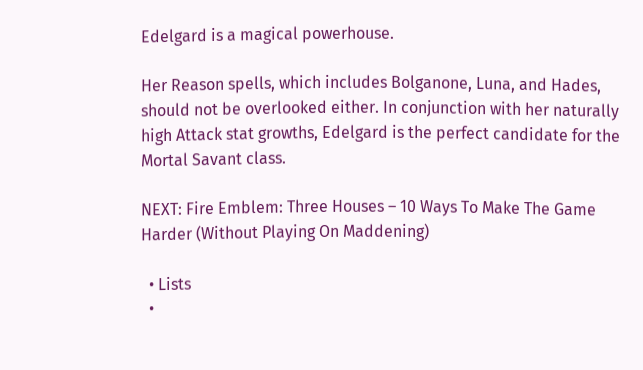Edelgard is a magical powerhouse.

Her Reason spells, which includes Bolganone, Luna, and Hades, should not be overlooked either. In conjunction with her naturally high Attack stat growths, Edelgard is the perfect candidate for the Mortal Savant class.

NEXT: Fire Emblem: Three Houses – 10 Ways To Make The Game Harder (Without Playing On Maddening)

  • Lists
  •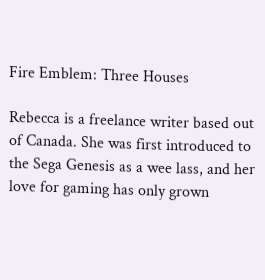Fire Emblem: Three Houses

Rebecca is a freelance writer based out of Canada. She was first introduced to the Sega Genesis as a wee lass, and her love for gaming has only grown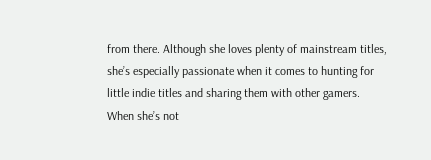from there. Although she loves plenty of mainstream titles, she’s especially passionate when it comes to hunting for little indie titles and sharing them with other gamers. When she’s not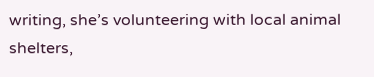writing, she’s volunteering with local animal shelters,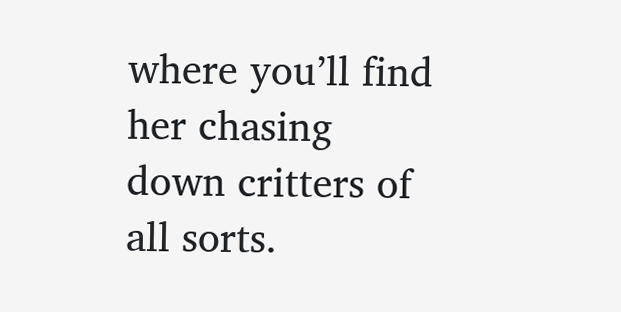where you’ll find her chasing down critters of all sorts.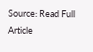Source: Read Full Article